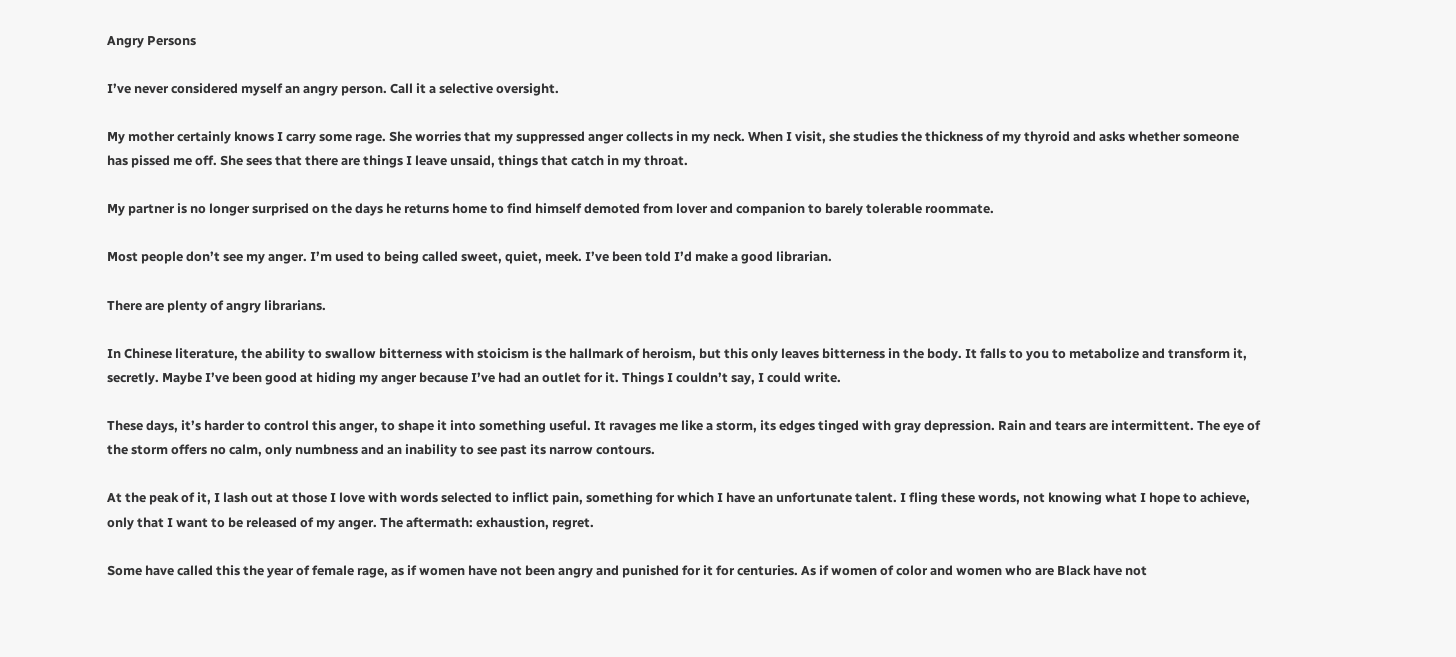Angry Persons

I’ve never considered myself an angry person. Call it a selective oversight.

My mother certainly knows I carry some rage. She worries that my suppressed anger collects in my neck. When I visit, she studies the thickness of my thyroid and asks whether someone has pissed me off. She sees that there are things I leave unsaid, things that catch in my throat.

My partner is no longer surprised on the days he returns home to find himself demoted from lover and companion to barely tolerable roommate.

Most people don’t see my anger. I’m used to being called sweet, quiet, meek. I’ve been told I’d make a good librarian.

There are plenty of angry librarians.

In Chinese literature, the ability to swallow bitterness with stoicism is the hallmark of heroism, but this only leaves bitterness in the body. It falls to you to metabolize and transform it, secretly. Maybe I’ve been good at hiding my anger because I’ve had an outlet for it. Things I couldn’t say, I could write.

These days, it’s harder to control this anger, to shape it into something useful. It ravages me like a storm, its edges tinged with gray depression. Rain and tears are intermittent. The eye of the storm offers no calm, only numbness and an inability to see past its narrow contours.

At the peak of it, I lash out at those I love with words selected to inflict pain, something for which I have an unfortunate talent. I fling these words, not knowing what I hope to achieve, only that I want to be released of my anger. The aftermath: exhaustion, regret.

Some have called this the year of female rage, as if women have not been angry and punished for it for centuries. As if women of color and women who are Black have not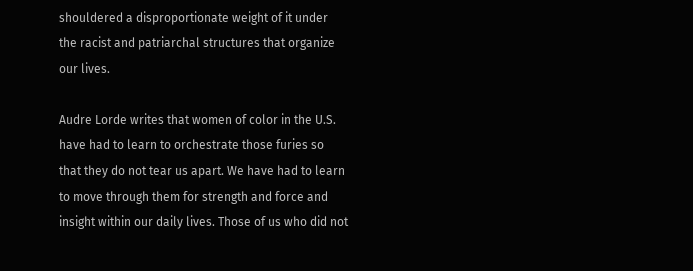shouldered a disproportionate weight of it under the racist and patriarchal structures that organize our lives.

Audre Lorde writes that women of color in the U.S. have had to learn to orchestrate those furies so that they do not tear us apart. We have had to learn to move through them for strength and force and insight within our daily lives. Those of us who did not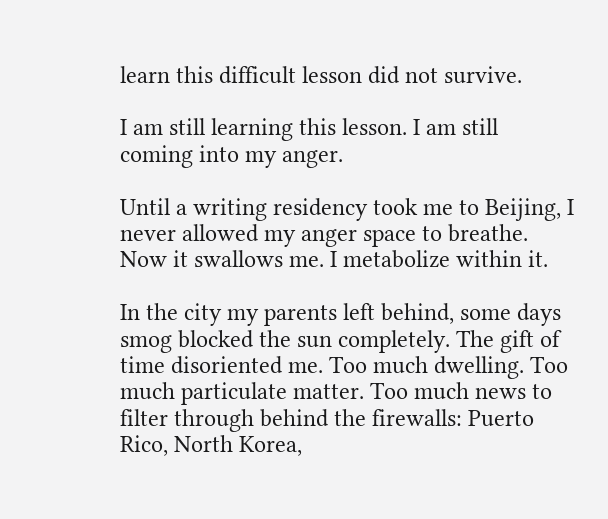learn this difficult lesson did not survive.

I am still learning this lesson. I am still coming into my anger.

Until a writing residency took me to Beijing, I never allowed my anger space to breathe. Now it swallows me. I metabolize within it.

In the city my parents left behind, some days smog blocked the sun completely. The gift of time disoriented me. Too much dwelling. Too much particulate matter. Too much news to filter through behind the firewalls: Puerto Rico, North Korea,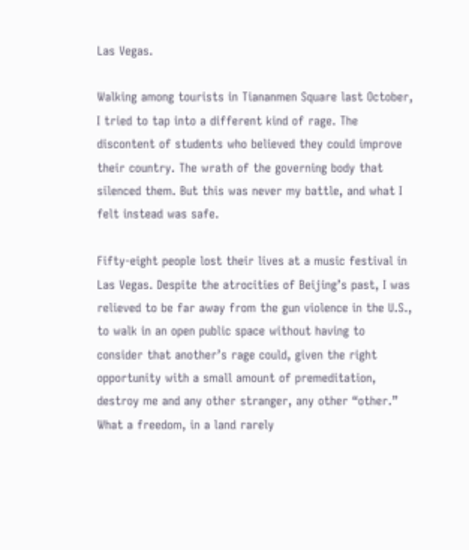Las Vegas.

Walking among tourists in Tiananmen Square last October, I tried to tap into a different kind of rage. The discontent of students who believed they could improve their country. The wrath of the governing body that silenced them. But this was never my battle, and what I felt instead was safe.

Fifty-eight people lost their lives at a music festival in Las Vegas. Despite the atrocities of Beijing’s past, I was relieved to be far away from the gun violence in the U.S., to walk in an open public space without having to consider that another’s rage could, given the right opportunity with a small amount of premeditation, destroy me and any other stranger, any other “other.” What a freedom, in a land rarely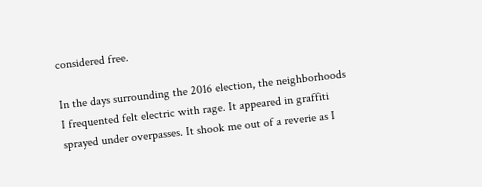considered free.

In the days surrounding the 2016 election, the neighborhoods I frequented felt electric with rage. It appeared in graffiti sprayed under overpasses. It shook me out of a reverie as I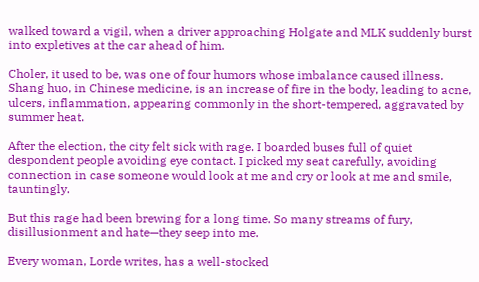walked toward a vigil, when a driver approaching Holgate and MLK suddenly burst into expletives at the car ahead of him.

Choler, it used to be, was one of four humors whose imbalance caused illness. Shang huo, in Chinese medicine, is an increase of fire in the body, leading to acne, ulcers, inflammation, appearing commonly in the short-tempered, aggravated by summer heat.

After the election, the city felt sick with rage. I boarded buses full of quiet despondent people avoiding eye contact. I picked my seat carefully, avoiding connection in case someone would look at me and cry or look at me and smile, tauntingly.

But this rage had been brewing for a long time. So many streams of fury, disillusionment and hate—they seep into me.

Every woman, Lorde writes, has a well-stocked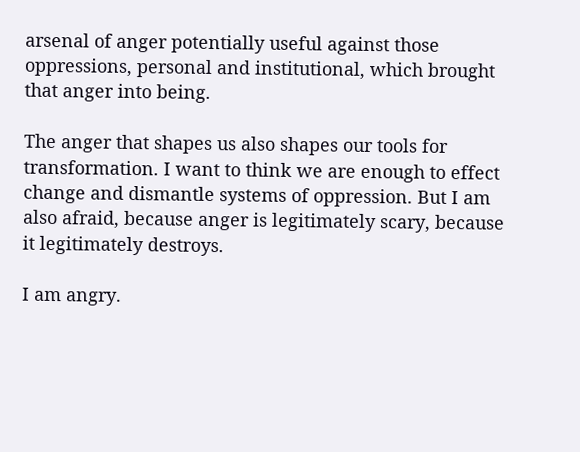arsenal of anger potentially useful against those oppressions, personal and institutional, which brought that anger into being.

The anger that shapes us also shapes our tools for transformation. I want to think we are enough to effect change and dismantle systems of oppression. But I am also afraid, because anger is legitimately scary, because it legitimately destroys.

I am angry.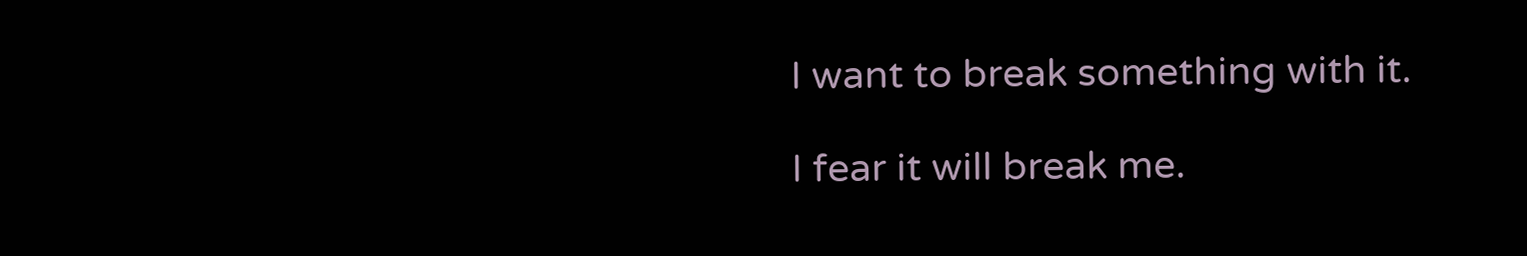I want to break something with it.

I fear it will break me.